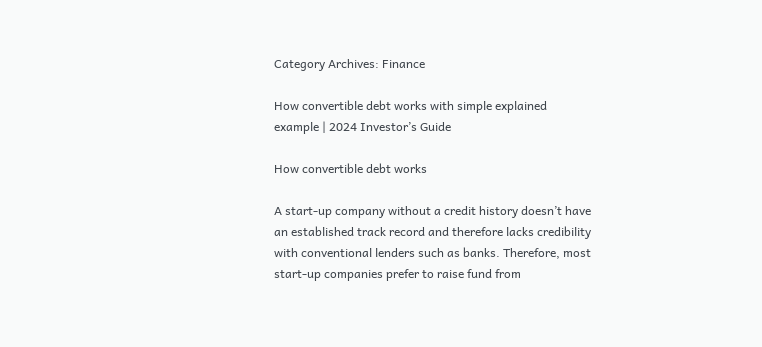Category Archives: Finance

How convertible debt works with simple explained example | 2024 Investor’s Guide

How convertible debt works

A start-up company without a credit history doesn’t have an established track record and therefore lacks credibility with conventional lenders such as banks. Therefore, most start-up companies prefer to raise fund from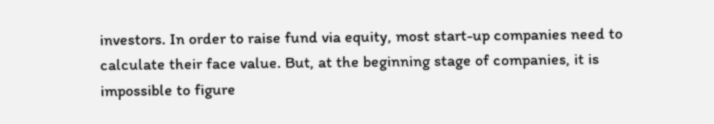investors. In order to raise fund via equity, most start-up companies need to calculate their face value. But, at the beginning stage of companies, it is impossible to figure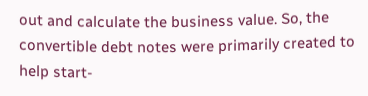out and calculate the business value. So, the convertible debt notes were primarily created to help start-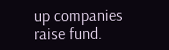up companies raise fund.